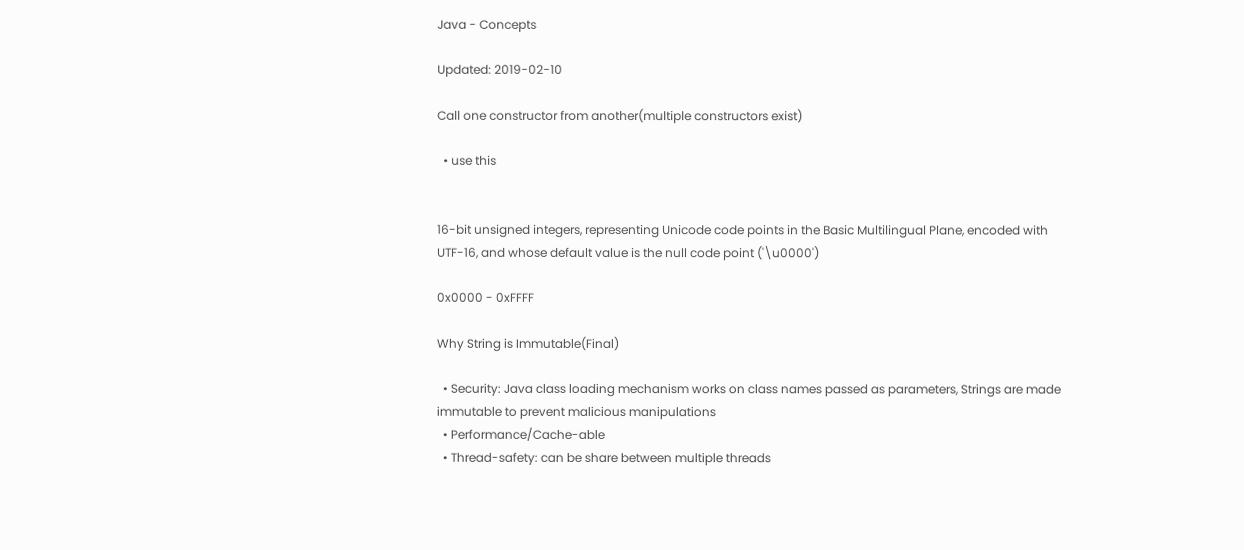Java - Concepts

Updated: 2019-02-10

Call one constructor from another(multiple constructors exist)

  • use this


16-bit unsigned integers, representing Unicode code points in the Basic Multilingual Plane, encoded with UTF-16, and whose default value is the null code point ('\u0000')

0x0000 - 0xFFFF

Why String is Immutable(Final)

  • Security: Java class loading mechanism works on class names passed as parameters, Strings are made immutable to prevent malicious manipulations
  • Performance/Cache-able
  • Thread-safety: can be share between multiple threads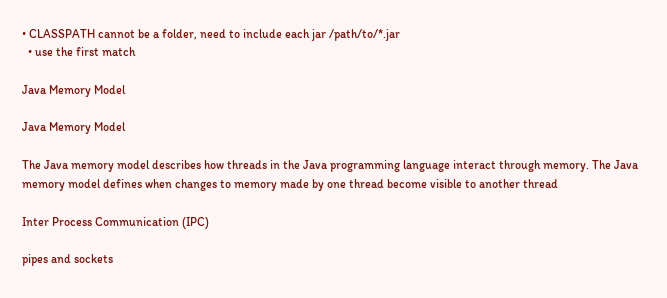• CLASSPATH cannot be a folder, need to include each jar /path/to/*.jar
  • use the first match

Java Memory Model

Java Memory Model

The Java memory model describes how threads in the Java programming language interact through memory. The Java memory model defines when changes to memory made by one thread become visible to another thread

Inter Process Communication (IPC)

pipes and sockets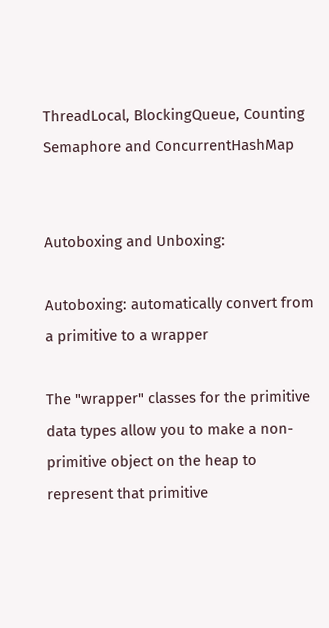ThreadLocal, BlockingQueue, Counting Semaphore and ConcurrentHashMap


Autoboxing and Unboxing:

Autoboxing: automatically convert from a primitive to a wrapper

The "wrapper" classes for the primitive data types allow you to make a non-primitive object on the heap to represent that primitive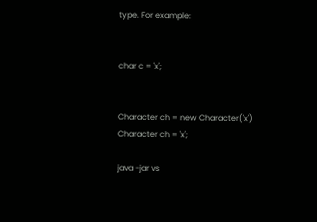type. For example:


char c = 'x';


Character ch = new Character('x')
Character ch = 'x';

java -jar vs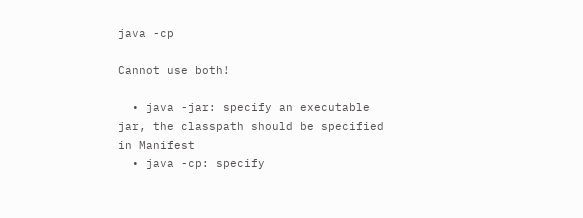java -cp

Cannot use both!

  • java -jar: specify an executable jar, the classpath should be specified in Manifest
  • java -cp: specify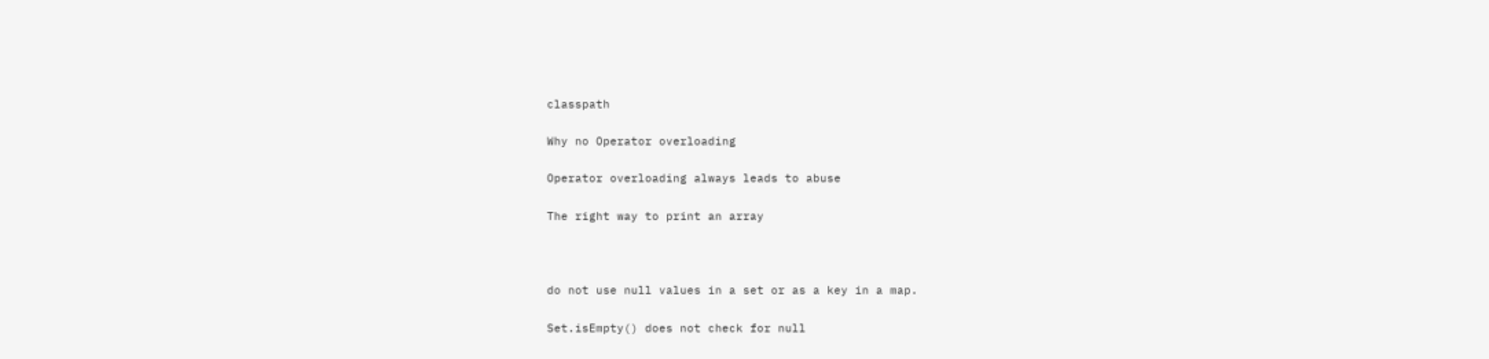classpath

Why no Operator overloading

Operator overloading always leads to abuse

The right way to print an array



do not use null values in a set or as a key in a map.

Set.isEmpty() does not check for null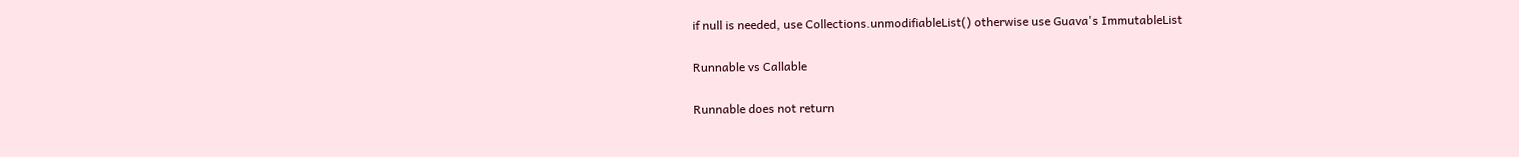if null is needed, use Collections.unmodifiableList() otherwise use Guava's ImmutableList

Runnable vs Callable

Runnable does not return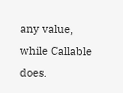any value, while Callable does.